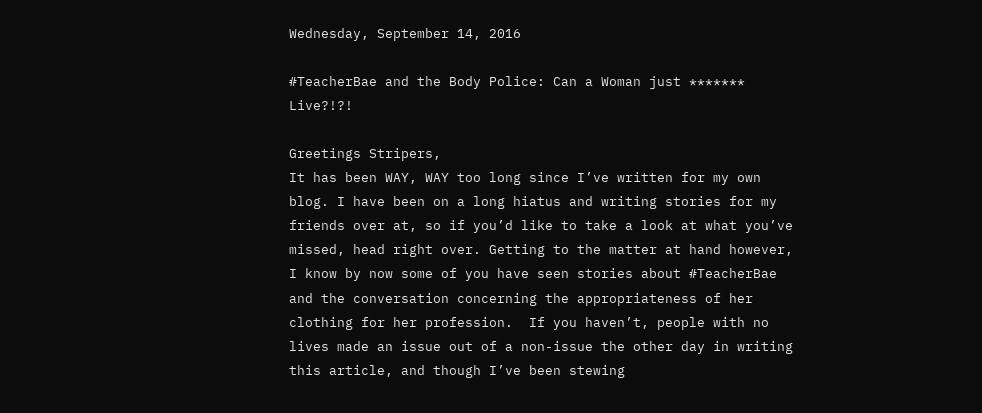Wednesday, September 14, 2016

#TeacherBae and the Body Police: Can a Woman just ******* Live?!?!

Greetings Stripers,
It has been WAY, WAY too long since I’ve written for my own blog. I have been on a long hiatus and writing stories for my friends over at, so if you’d like to take a look at what you’ve missed, head right over. Getting to the matter at hand however, I know by now some of you have seen stories about #TeacherBae and the conversation concerning the appropriateness of her clothing for her profession.  If you haven’t, people with no lives made an issue out of a non-issue the other day in writing this article, and though I’ve been stewing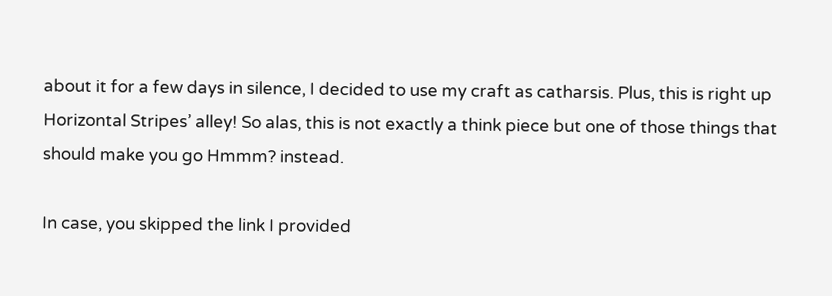about it for a few days in silence, I decided to use my craft as catharsis. Plus, this is right up Horizontal Stripes’ alley! So alas, this is not exactly a think piece but one of those things that should make you go Hmmm? instead.

In case, you skipped the link I provided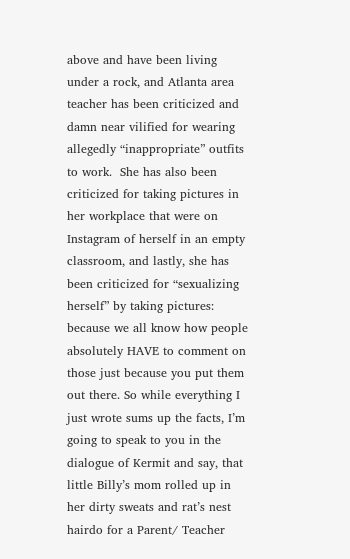above and have been living under a rock, and Atlanta area teacher has been criticized and damn near vilified for wearing allegedly “inappropriate” outfits to work.  She has also been criticized for taking pictures in her workplace that were on Instagram of herself in an empty classroom, and lastly, she has been criticized for “sexualizing herself” by taking pictures: because we all know how people absolutely HAVE to comment on those just because you put them out there. So while everything I just wrote sums up the facts, I’m going to speak to you in the dialogue of Kermit and say, that little Billy’s mom rolled up in her dirty sweats and rat’s nest hairdo for a Parent/ Teacher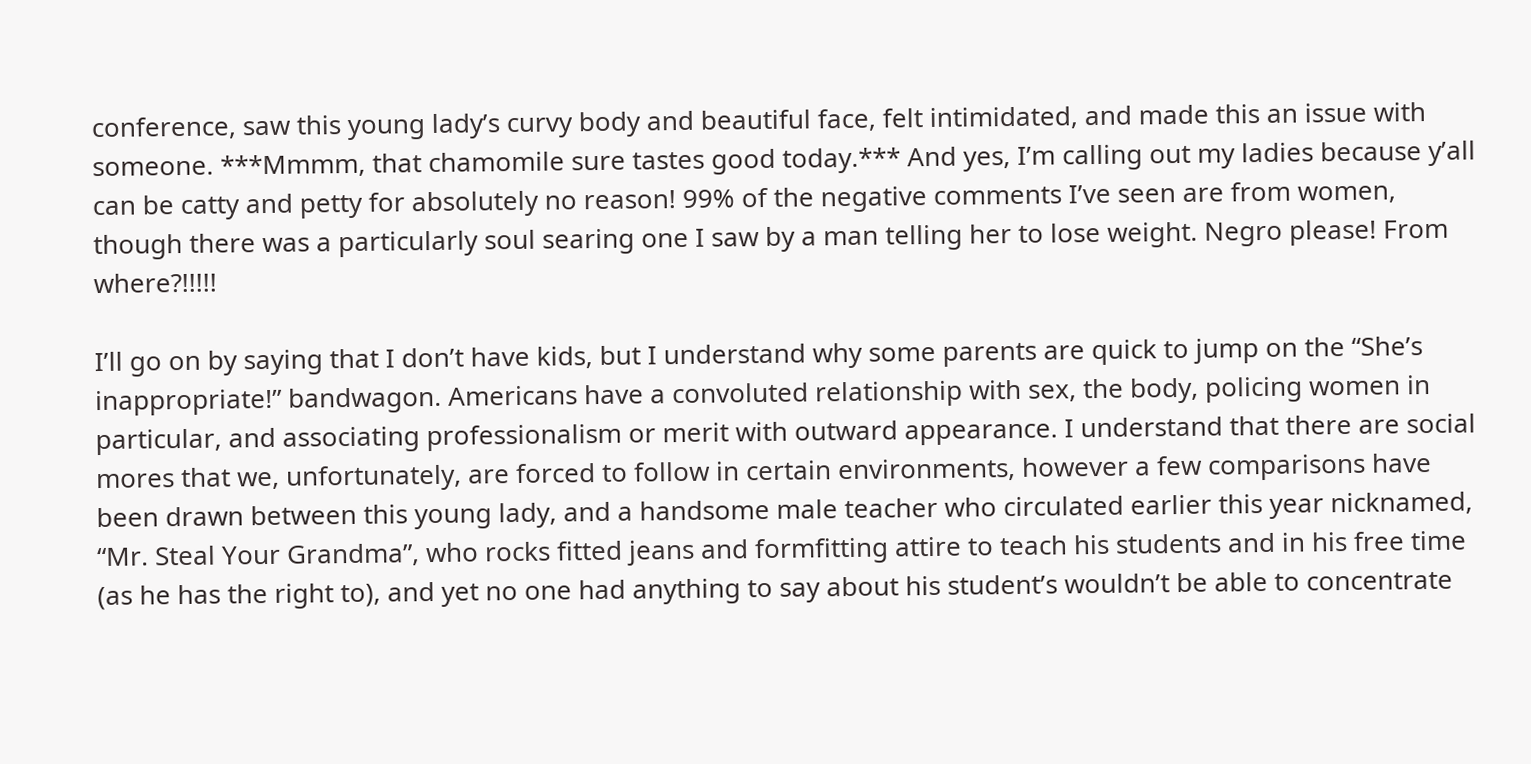conference, saw this young lady’s curvy body and beautiful face, felt intimidated, and made this an issue with someone. ***Mmmm, that chamomile sure tastes good today.*** And yes, I’m calling out my ladies because y’all can be catty and petty for absolutely no reason! 99% of the negative comments I’ve seen are from women, though there was a particularly soul searing one I saw by a man telling her to lose weight. Negro please! From where?!!!!!

I’ll go on by saying that I don’t have kids, but I understand why some parents are quick to jump on the “She’s inappropriate!” bandwagon. Americans have a convoluted relationship with sex, the body, policing women in particular, and associating professionalism or merit with outward appearance. I understand that there are social mores that we, unfortunately, are forced to follow in certain environments, however a few comparisons have been drawn between this young lady, and a handsome male teacher who circulated earlier this year nicknamed, “Mr. Steal Your Grandma”, who rocks fitted jeans and formfitting attire to teach his students and in his free time (as he has the right to), and yet no one had anything to say about his student’s wouldn’t be able to concentrate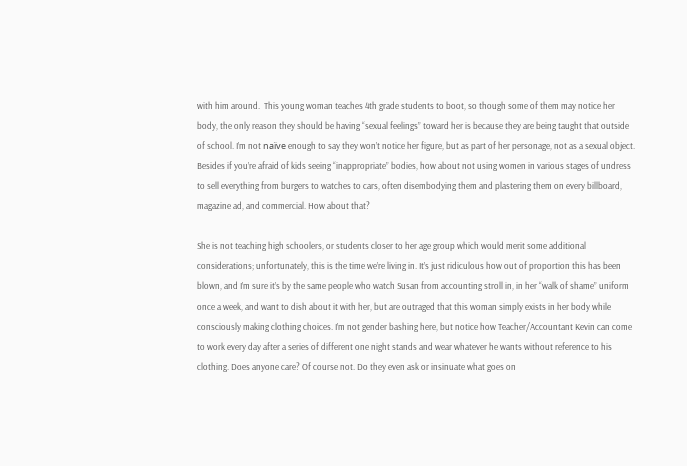with him around.  This young woman teaches 4th grade students to boot, so though some of them may notice her body, the only reason they should be having “sexual feelings” toward her is because they are being taught that outside of school. I’m not naïve enough to say they won’t notice her figure, but as part of her personage, not as a sexual object. Besides if you’re afraid of kids seeing “inappropriate” bodies, how about not using women in various stages of undress to sell everything from burgers to watches to cars, often disembodying them and plastering them on every billboard, magazine ad, and commercial. How about that?

She is not teaching high schoolers, or students closer to her age group which would merit some additional considerations; unfortunately, this is the time we’re living in. It’s just ridiculous how out of proportion this has been blown, and I’m sure it’s by the same people who watch Susan from accounting stroll in, in her “walk of shame” uniform once a week, and want to dish about it with her, but are outraged that this woman simply exists in her body while consciously making clothing choices. I’m not gender bashing here, but notice how Teacher/Accountant Kevin can come to work every day after a series of different one night stands and wear whatever he wants without reference to his clothing. Does anyone care? Of course not. Do they even ask or insinuate what goes on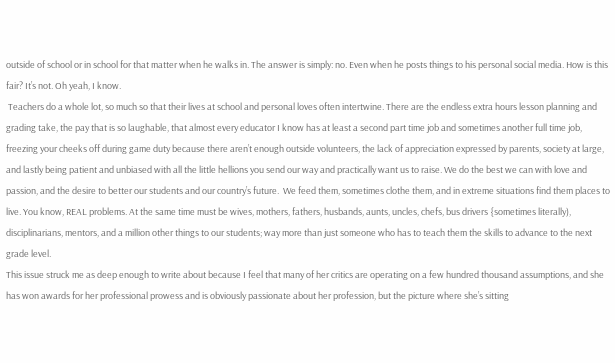outside of school or in school for that matter when he walks in. The answer is simply: no. Even when he posts things to his personal social media. How is this fair? It’s not. Oh yeah, I know.
 Teachers do a whole lot, so much so that their lives at school and personal loves often intertwine. There are the endless extra hours lesson planning and grading take, the pay that is so laughable, that almost every educator I know has at least a second part time job and sometimes another full time job, freezing your cheeks off during game duty because there aren’t enough outside volunteers, the lack of appreciation expressed by parents, society at large, and lastly being patient and unbiased with all the little hellions you send our way and practically want us to raise. We do the best we can with love and passion, and the desire to better our students and our country’s future.  We feed them, sometimes clothe them, and in extreme situations find them places to live. You know, REAL problems. At the same time must be wives, mothers, fathers, husbands, aunts, uncles, chefs, bus drivers {sometimes literally), disciplinarians, mentors, and a million other things to our students; way more than just someone who has to teach them the skills to advance to the next grade level.
This issue struck me as deep enough to write about because I feel that many of her critics are operating on a few hundred thousand assumptions, and she has won awards for her professional prowess and is obviously passionate about her profession, but the picture where she’s sitting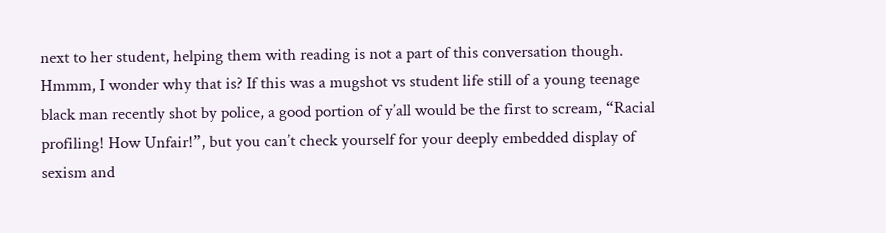next to her student, helping them with reading is not a part of this conversation though. Hmmm, I wonder why that is? If this was a mugshot vs student life still of a young teenage black man recently shot by police, a good portion of y’all would be the first to scream, “Racial profiling! How Unfair!”, but you can’t check yourself for your deeply embedded display of sexism and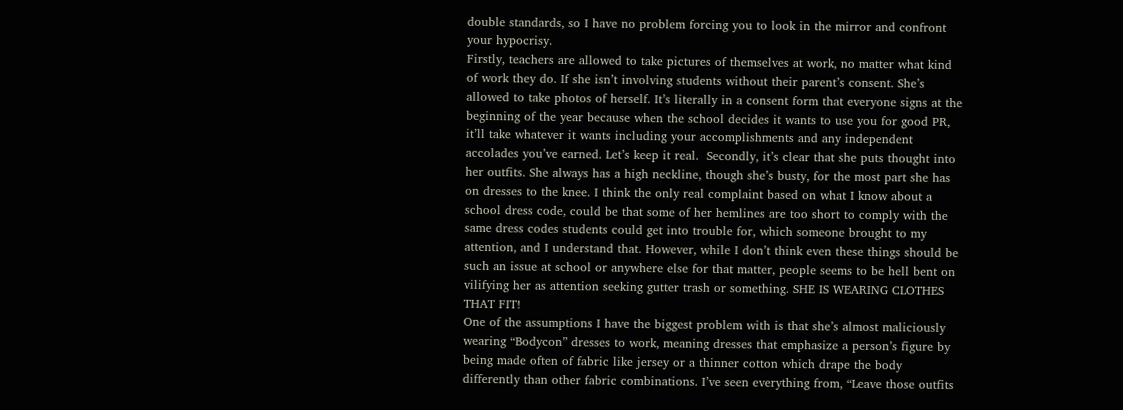double standards, so I have no problem forcing you to look in the mirror and confront your hypocrisy.
Firstly, teachers are allowed to take pictures of themselves at work, no matter what kind of work they do. If she isn’t involving students without their parent’s consent. She’s allowed to take photos of herself. It’s literally in a consent form that everyone signs at the beginning of the year because when the school decides it wants to use you for good PR, it’ll take whatever it wants including your accomplishments and any independent accolades you’ve earned. Let’s keep it real.  Secondly, it’s clear that she puts thought into her outfits. She always has a high neckline, though she’s busty, for the most part she has on dresses to the knee. I think the only real complaint based on what I know about a school dress code, could be that some of her hemlines are too short to comply with the same dress codes students could get into trouble for, which someone brought to my attention, and I understand that. However, while I don’t think even these things should be such an issue at school or anywhere else for that matter, people seems to be hell bent on vilifying her as attention seeking gutter trash or something. SHE IS WEARING CLOTHES THAT FIT!
One of the assumptions I have the biggest problem with is that she’s almost maliciously wearing “Bodycon” dresses to work, meaning dresses that emphasize a person’s figure by being made often of fabric like jersey or a thinner cotton which drape the body differently than other fabric combinations. I’ve seen everything from, “Leave those outfits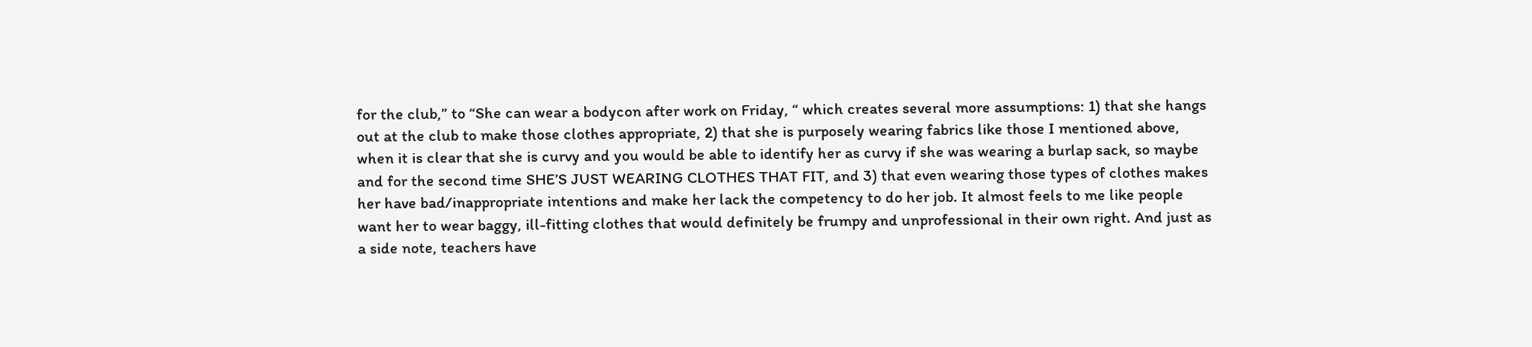for the club,” to “She can wear a bodycon after work on Friday, “ which creates several more assumptions: 1) that she hangs out at the club to make those clothes appropriate, 2) that she is purposely wearing fabrics like those I mentioned above, when it is clear that she is curvy and you would be able to identify her as curvy if she was wearing a burlap sack, so maybe and for the second time SHE’S JUST WEARING CLOTHES THAT FIT, and 3) that even wearing those types of clothes makes her have bad/inappropriate intentions and make her lack the competency to do her job. It almost feels to me like people want her to wear baggy, ill-fitting clothes that would definitely be frumpy and unprofessional in their own right. And just as a side note, teachers have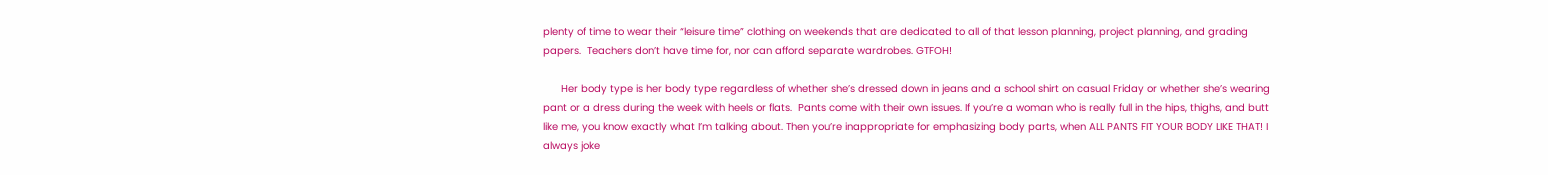plenty of time to wear their “leisure time” clothing on weekends that are dedicated to all of that lesson planning, project planning, and grading papers.  Teachers don’t have time for, nor can afford separate wardrobes. GTFOH!

      Her body type is her body type regardless of whether she’s dressed down in jeans and a school shirt on casual Friday or whether she’s wearing pant or a dress during the week with heels or flats.  Pants come with their own issues. If you’re a woman who is really full in the hips, thighs, and butt like me, you know exactly what I’m talking about. Then you’re inappropriate for emphasizing body parts, when ALL PANTS FIT YOUR BODY LIKE THAT! I always joke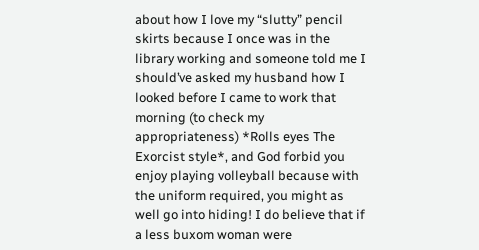about how I love my “slutty” pencil skirts because I once was in the library working and someone told me I should’ve asked my husband how I looked before I came to work that morning (to check my appropriateness) *Rolls eyes The Exorcist style*, and God forbid you enjoy playing volleyball because with the uniform required, you might as well go into hiding! I do believe that if a less buxom woman were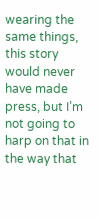wearing the same things, this story would never have made press, but I’m not going to harp on that in the way that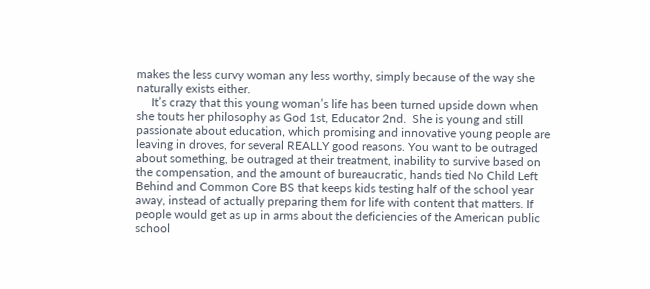makes the less curvy woman any less worthy, simply because of the way she naturally exists either.
     It’s crazy that this young woman’s life has been turned upside down when she touts her philosophy as God 1st, Educator 2nd.  She is young and still passionate about education, which promising and innovative young people are leaving in droves, for several REALLY good reasons. You want to be outraged about something, be outraged at their treatment, inability to survive based on the compensation, and the amount of bureaucratic, hands tied No Child Left Behind and Common Core BS that keeps kids testing half of the school year away, instead of actually preparing them for life with content that matters. If people would get as up in arms about the deficiencies of the American public school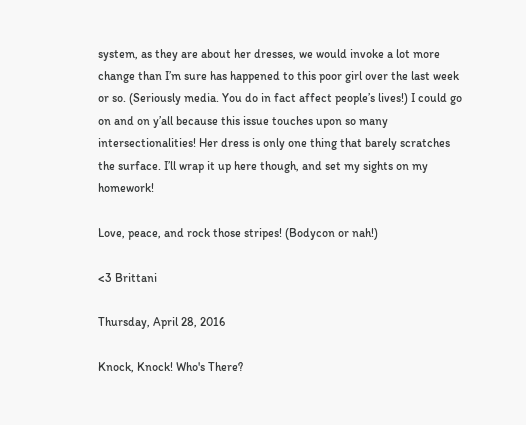system, as they are about her dresses, we would invoke a lot more change than I’m sure has happened to this poor girl over the last week or so. (Seriously media. You do in fact affect people’s lives!) I could go on and on y’all because this issue touches upon so many intersectionalities! Her dress is only one thing that barely scratches the surface. I’ll wrap it up here though, and set my sights on my homework!

Love, peace, and rock those stripes! (Bodycon or nah!)

<3 Brittani

Thursday, April 28, 2016

Knock, Knock! Who's There?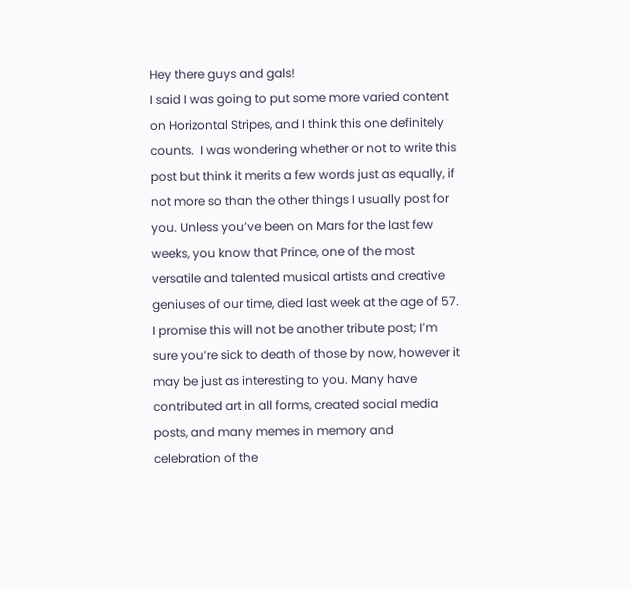Hey there guys and gals!
I said I was going to put some more varied content on Horizontal Stripes, and I think this one definitely counts.  I was wondering whether or not to write this post but think it merits a few words just as equally, if not more so than the other things I usually post for you. Unless you’ve been on Mars for the last few weeks, you know that Prince, one of the most versatile and talented musical artists and creative geniuses of our time, died last week at the age of 57.
I promise this will not be another tribute post; I’m sure you’re sick to death of those by now, however it may be just as interesting to you. Many have contributed art in all forms, created social media posts, and many memes in memory and celebration of the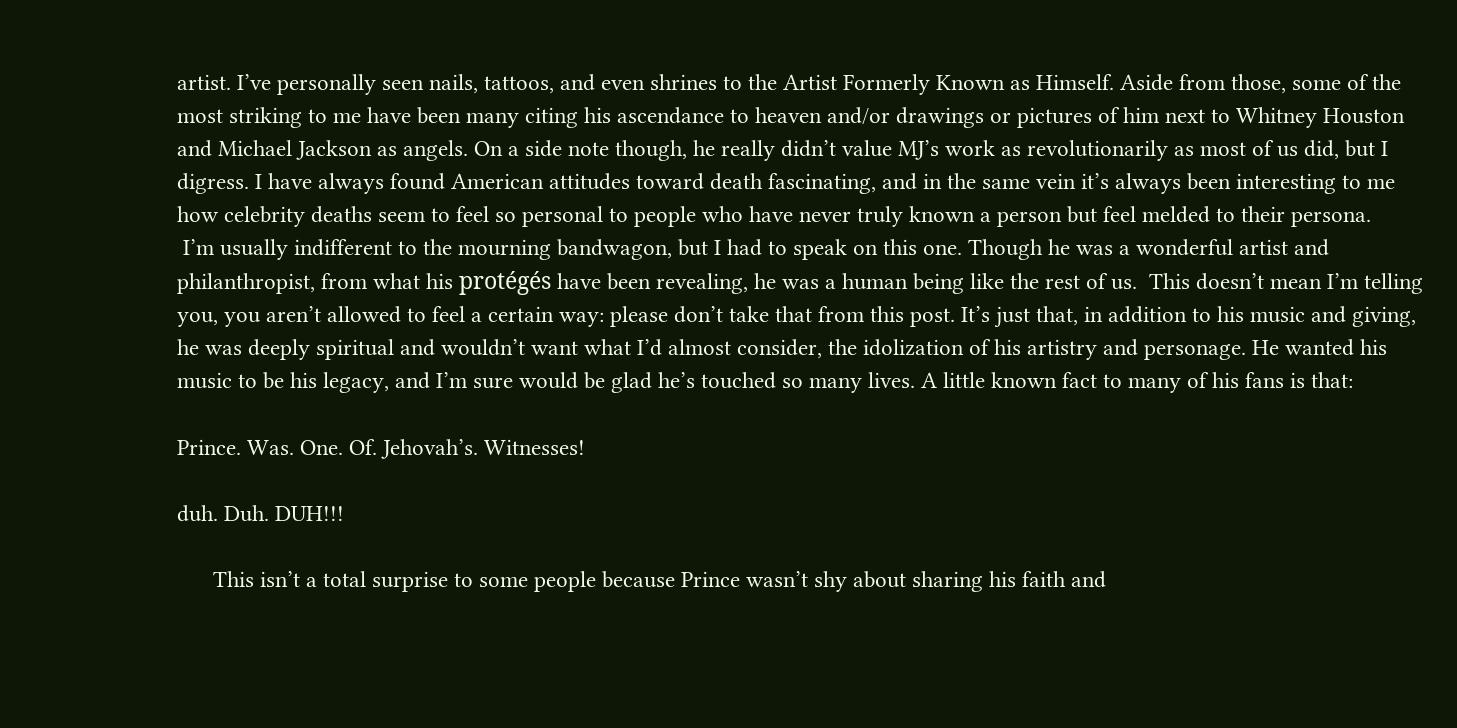artist. I’ve personally seen nails, tattoos, and even shrines to the Artist Formerly Known as Himself. Aside from those, some of the most striking to me have been many citing his ascendance to heaven and/or drawings or pictures of him next to Whitney Houston and Michael Jackson as angels. On a side note though, he really didn’t value MJ’s work as revolutionarily as most of us did, but I digress. I have always found American attitudes toward death fascinating, and in the same vein it’s always been interesting to me how celebrity deaths seem to feel so personal to people who have never truly known a person but feel melded to their persona.
 I’m usually indifferent to the mourning bandwagon, but I had to speak on this one. Though he was a wonderful artist and philanthropist, from what his protégés have been revealing, he was a human being like the rest of us.  This doesn’t mean I’m telling you, you aren’t allowed to feel a certain way: please don’t take that from this post. It’s just that, in addition to his music and giving, he was deeply spiritual and wouldn’t want what I’d almost consider, the idolization of his artistry and personage. He wanted his music to be his legacy, and I’m sure would be glad he’s touched so many lives. A little known fact to many of his fans is that:

Prince. Was. One. Of. Jehovah’s. Witnesses!

duh. Duh. DUH!!!

      This isn’t a total surprise to some people because Prince wasn’t shy about sharing his faith and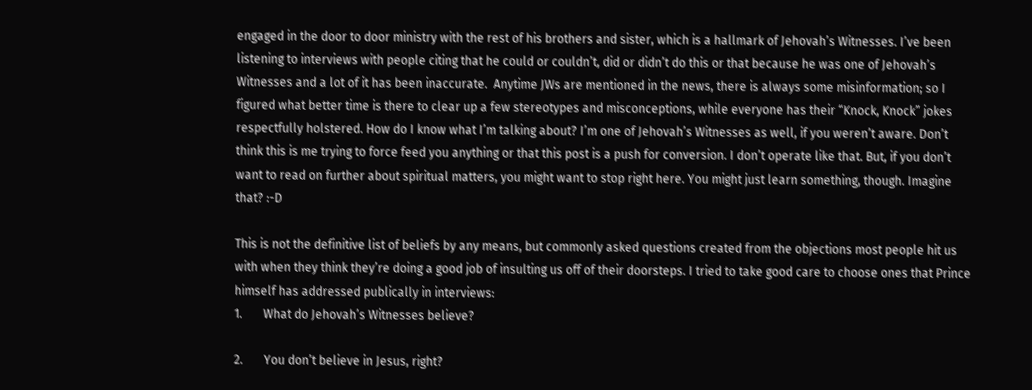engaged in the door to door ministry with the rest of his brothers and sister, which is a hallmark of Jehovah’s Witnesses. I’ve been listening to interviews with people citing that he could or couldn’t, did or didn’t do this or that because he was one of Jehovah’s Witnesses and a lot of it has been inaccurate.  Anytime JWs are mentioned in the news, there is always some misinformation; so I figured what better time is there to clear up a few stereotypes and misconceptions, while everyone has their “Knock, Knock” jokes respectfully holstered. How do I know what I’m talking about? I’m one of Jehovah’s Witnesses as well, if you weren’t aware. Don’t think this is me trying to force feed you anything or that this post is a push for conversion. I don’t operate like that. But, if you don’t want to read on further about spiritual matters, you might want to stop right here. You might just learn something, though. Imagine that? :-D

This is not the definitive list of beliefs by any means, but commonly asked questions created from the objections most people hit us with when they think they’re doing a good job of insulting us off of their doorsteps. I tried to take good care to choose ones that Prince himself has addressed publically in interviews:
1.       What do Jehovah’s Witnesses believe?

2.       You don’t believe in Jesus, right?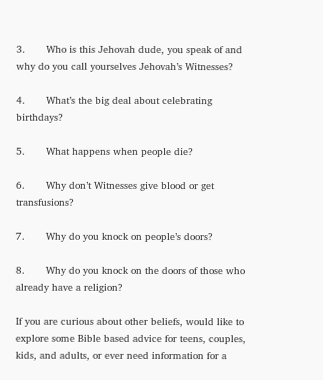3.       Who is this Jehovah dude, you speak of and why do you call yourselves Jehovah’s Witnesses?

4.       What’s the big deal about celebrating birthdays?

5.       What happens when people die?

6.       Why don’t Witnesses give blood or get transfusions?

7.       Why do you knock on people’s doors?

8.       Why do you knock on the doors of those who already have a religion?

If you are curious about other beliefs, would like to explore some Bible based advice for teens, couples, kids, and adults, or ever need information for a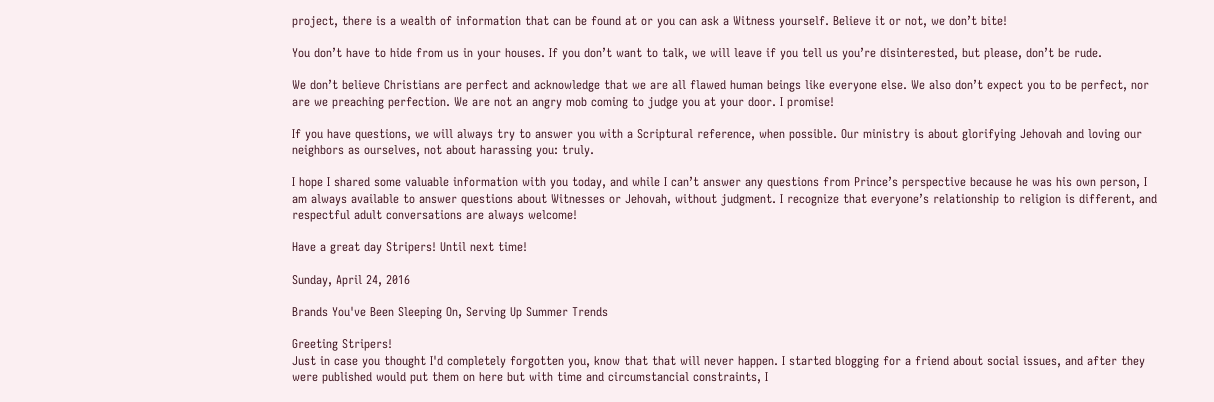project, there is a wealth of information that can be found at or you can ask a Witness yourself. Believe it or not, we don’t bite!

You don’t have to hide from us in your houses. If you don’t want to talk, we will leave if you tell us you’re disinterested, but please, don’t be rude.

We don’t believe Christians are perfect and acknowledge that we are all flawed human beings like everyone else. We also don’t expect you to be perfect, nor are we preaching perfection. We are not an angry mob coming to judge you at your door. I promise!

If you have questions, we will always try to answer you with a Scriptural reference, when possible. Our ministry is about glorifying Jehovah and loving our neighbors as ourselves, not about harassing you: truly.

I hope I shared some valuable information with you today, and while I can’t answer any questions from Prince’s perspective because he was his own person, I am always available to answer questions about Witnesses or Jehovah, without judgment. I recognize that everyone’s relationship to religion is different, and respectful adult conversations are always welcome!

Have a great day Stripers! Until next time!

Sunday, April 24, 2016

Brands You've Been Sleeping On, Serving Up Summer Trends

Greeting Stripers!
Just in case you thought I'd completely forgotten you, know that that will never happen. I started blogging for a friend about social issues, and after they were published would put them on here but with time and circumstancial constraints, I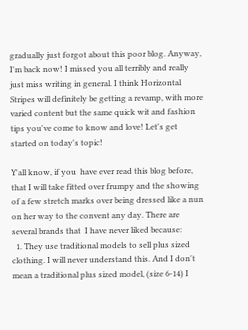gradually just forgot about this poor blog. Anyway, I'm back now! I missed you all terribly and really just miss writing in general. I think Horizontal Stripes will definitely be getting a revamp, with more varied content but the same quick wit and fashion tips you've come to know and love! Let's get started on today's topic!

Y'all know, if you  have ever read this blog before, that I will take fitted over frumpy and the showing of a few stretch marks over being dressed like a nun on her way to the convent any day. There are several brands that  I have never liked because:
  1. They use traditional models to sell plus sized clothing. I will never understand this. And I don't mean a traditional plus sized model, (size 6-14) I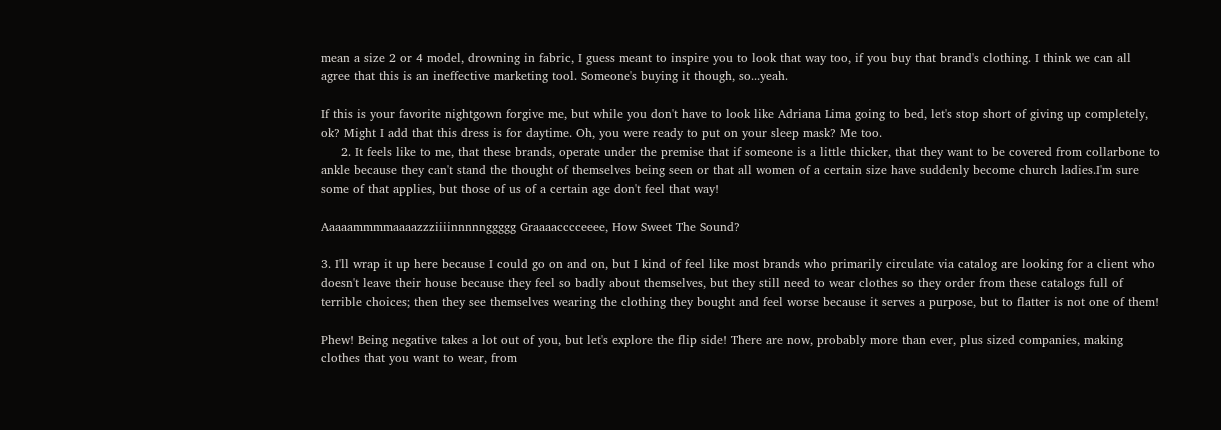mean a size 2 or 4 model, drowning in fabric, I guess meant to inspire you to look that way too, if you buy that brand's clothing. I think we can all agree that this is an ineffective marketing tool. Someone's buying it though, so...yeah.

If this is your favorite nightgown forgive me, but while you don't have to look like Adriana Lima going to bed, let's stop short of giving up completely, ok? Might I add that this dress is for daytime. Oh, you were ready to put on your sleep mask? Me too.
     2. It feels like to me, that these brands, operate under the premise that if someone is a little thicker, that they want to be covered from collarbone to ankle because they can't stand the thought of themselves being seen or that all women of a certain size have suddenly become church ladies.I'm sure some of that applies, but those of us of a certain age don't feel that way!

Aaaaammmmaaaazzziiiinnnnnggggg Graaaacccceeee, How Sweet The Sound?

3. I'll wrap it up here because I could go on and on, but I kind of feel like most brands who primarily circulate via catalog are looking for a client who doesn't leave their house because they feel so badly about themselves, but they still need to wear clothes so they order from these catalogs full of terrible choices; then they see themselves wearing the clothing they bought and feel worse because it serves a purpose, but to flatter is not one of them!

Phew! Being negative takes a lot out of you, but let's explore the flip side! There are now, probably more than ever, plus sized companies, making clothes that you want to wear, from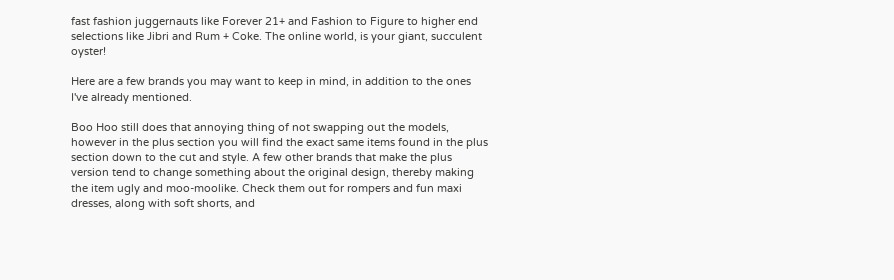fast fashion juggernauts like Forever 21+ and Fashion to Figure to higher end selections like Jibri and Rum + Coke. The online world, is your giant, succulent oyster!

Here are a few brands you may want to keep in mind, in addition to the ones I've already mentioned.

Boo Hoo still does that annoying thing of not swapping out the models, however in the plus section you will find the exact same items found in the plus section down to the cut and style. A few other brands that make the plus version tend to change something about the original design, thereby making the item ugly and moo-moolike. Check them out for rompers and fun maxi dresses, along with soft shorts, and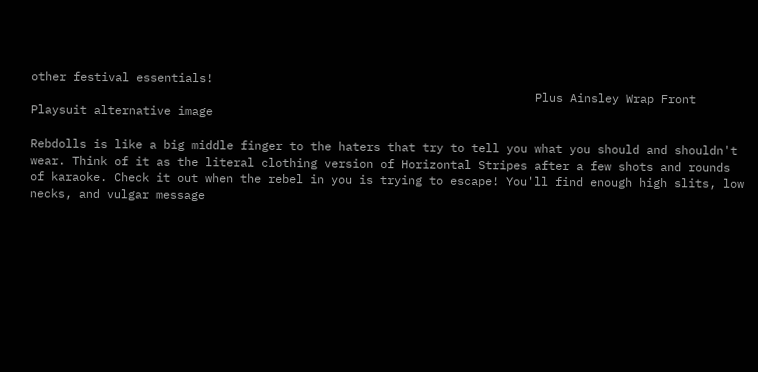other festival essentials!
                                                                        Plus Ainsley Wrap Front Playsuit alternative image

Rebdolls is like a big middle finger to the haters that try to tell you what you should and shouldn't wear. Think of it as the literal clothing version of Horizontal Stripes after a few shots and rounds of karaoke. Check it out when the rebel in you is trying to escape! You'll find enough high slits, low necks, and vulgar message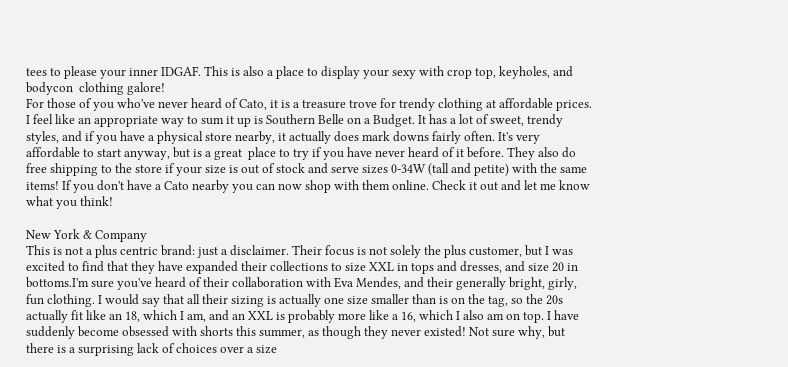tees to please your inner IDGAF. This is also a place to display your sexy with crop top, keyholes, and bodycon  clothing galore!
For those of you who've never heard of Cato, it is a treasure trove for trendy clothing at affordable prices. I feel like an appropriate way to sum it up is Southern Belle on a Budget. It has a lot of sweet, trendy styles, and if you have a physical store nearby, it actually does mark downs fairly often. It's very affordable to start anyway, but is a great  place to try if you have never heard of it before. They also do free shipping to the store if your size is out of stock and serve sizes 0-34W (tall and petite) with the same items! If you don't have a Cato nearby you can now shop with them online. Check it out and let me know what you think!

New York & Company
This is not a plus centric brand: just a disclaimer. Their focus is not solely the plus customer, but I was excited to find that they have expanded their collections to size XXL in tops and dresses, and size 20 in bottoms.I'm sure you've heard of their collaboration with Eva Mendes, and their generally bright, girly, fun clothing. I would say that all their sizing is actually one size smaller than is on the tag, so the 20s actually fit like an 18, which I am, and an XXL is probably more like a 16, which I also am on top. I have suddenly become obsessed with shorts this summer, as though they never existed! Not sure why, but there is a surprising lack of choices over a size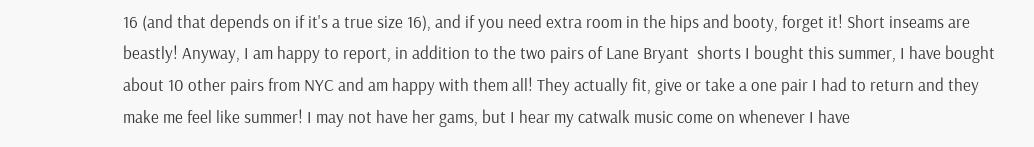16 (and that depends on if it's a true size 16), and if you need extra room in the hips and booty, forget it! Short inseams are beastly! Anyway, I am happy to report, in addition to the two pairs of Lane Bryant  shorts I bought this summer, I have bought about 10 other pairs from NYC and am happy with them all! They actually fit, give or take a one pair I had to return and they make me feel like summer! I may not have her gams, but I hear my catwalk music come on whenever I have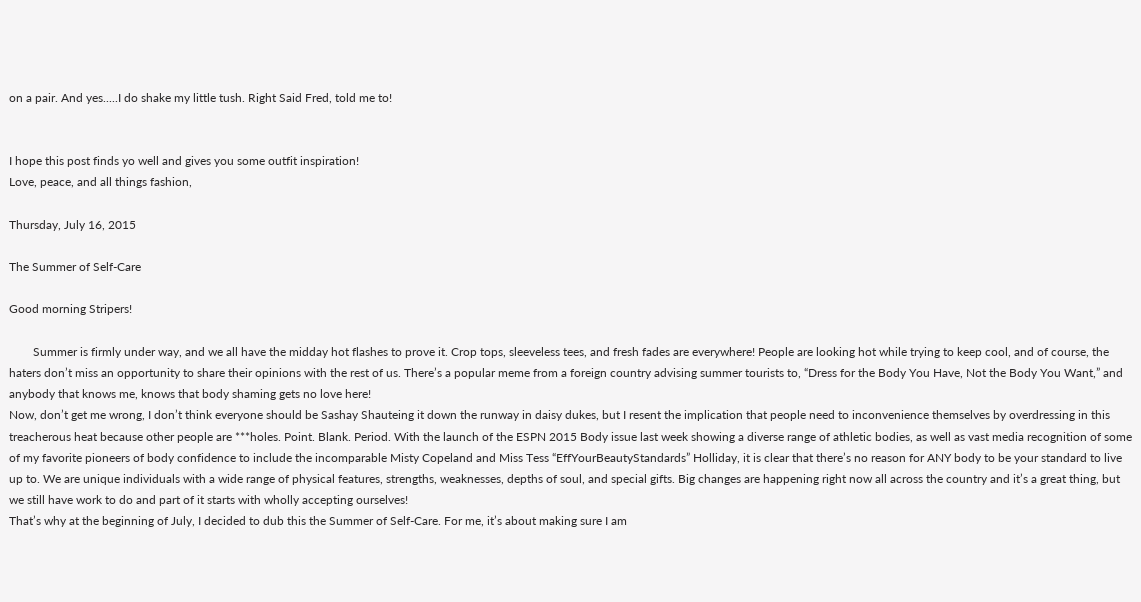on a pair. And yes.....I do shake my little tush. Right Said Fred, told me to!


I hope this post finds yo well and gives you some outfit inspiration!
Love, peace, and all things fashion,

Thursday, July 16, 2015

The Summer of Self-Care

Good morning Stripers!

        Summer is firmly under way, and we all have the midday hot flashes to prove it. Crop tops, sleeveless tees, and fresh fades are everywhere! People are looking hot while trying to keep cool, and of course, the haters don’t miss an opportunity to share their opinions with the rest of us. There’s a popular meme from a foreign country advising summer tourists to, “Dress for the Body You Have, Not the Body You Want,” and anybody that knows me, knows that body shaming gets no love here!
Now, don’t get me wrong, I don’t think everyone should be Sashay Shauteing it down the runway in daisy dukes, but I resent the implication that people need to inconvenience themselves by overdressing in this treacherous heat because other people are ***holes. Point. Blank. Period. With the launch of the ESPN 2015 Body issue last week showing a diverse range of athletic bodies, as well as vast media recognition of some of my favorite pioneers of body confidence to include the incomparable Misty Copeland and Miss Tess “EffYourBeautyStandards” Holliday, it is clear that there’s no reason for ANY body to be your standard to live up to. We are unique individuals with a wide range of physical features, strengths, weaknesses, depths of soul, and special gifts. Big changes are happening right now all across the country and it’s a great thing, but we still have work to do and part of it starts with wholly accepting ourselves!
That’s why at the beginning of July, I decided to dub this the Summer of Self-Care. For me, it’s about making sure I am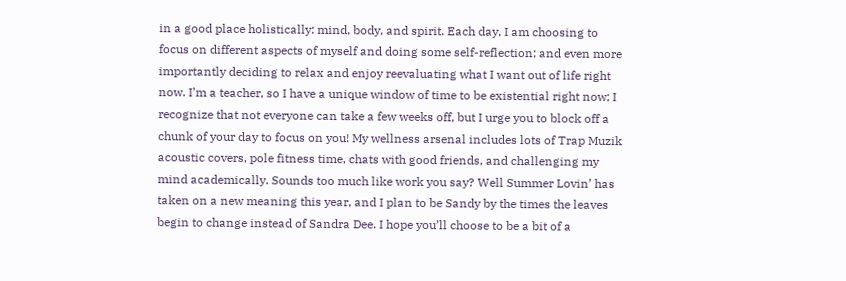in a good place holistically: mind, body, and spirit. Each day, I am choosing to focus on different aspects of myself and doing some self-reflection; and even more importantly deciding to relax and enjoy reevaluating what I want out of life right now. I’m a teacher, so I have a unique window of time to be existential right now; I recognize that not everyone can take a few weeks off, but I urge you to block off a chunk of your day to focus on you! My wellness arsenal includes lots of Trap Muzik acoustic covers, pole fitness time, chats with good friends, and challenging my mind academically. Sounds too much like work you say? Well Summer Lovin’ has taken on a new meaning this year, and I plan to be Sandy by the times the leaves begin to change instead of Sandra Dee. I hope you’ll choose to be a bit of a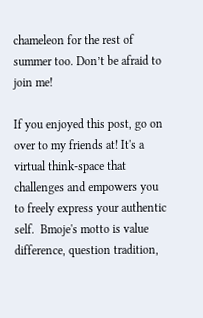chameleon for the rest of summer too. Don’t be afraid to join me!

If you enjoyed this post, go on over to my friends at! It's a virtual think-space that challenges and empowers you to freely express your authentic self.  Bmoje's motto is value difference, question tradition,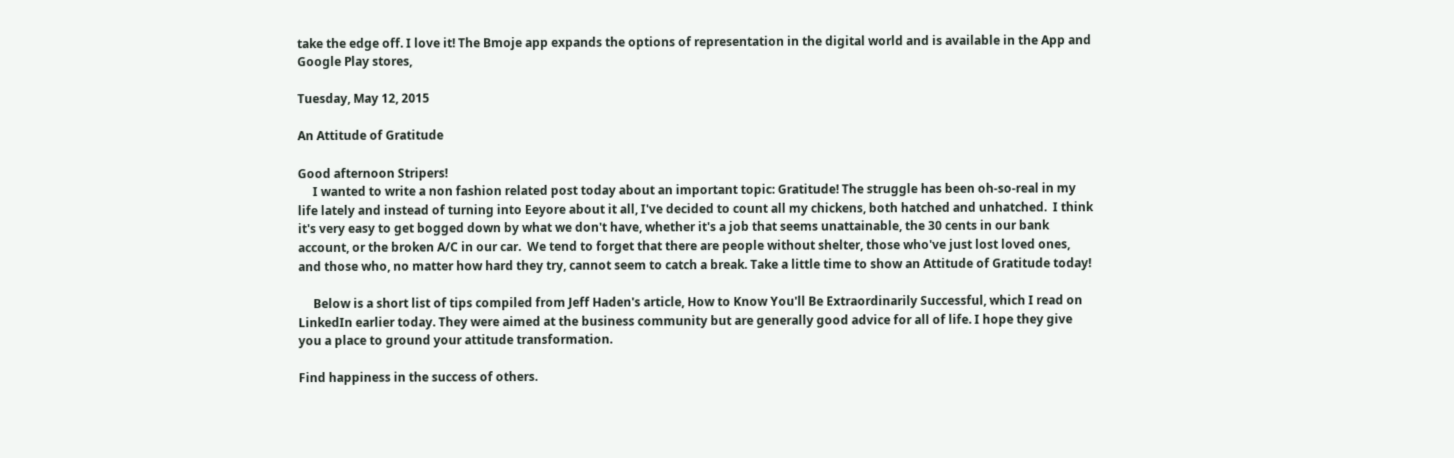take the edge off. I love it! The Bmoje app expands the options of representation in the digital world and is available in the App and Google Play stores,

Tuesday, May 12, 2015

An Attitude of Gratitude

Good afternoon Stripers!
     I wanted to write a non fashion related post today about an important topic: Gratitude! The struggle has been oh-so-real in my life lately and instead of turning into Eeyore about it all, I've decided to count all my chickens, both hatched and unhatched.  I think it's very easy to get bogged down by what we don't have, whether it's a job that seems unattainable, the 30 cents in our bank account, or the broken A/C in our car.  We tend to forget that there are people without shelter, those who've just lost loved ones, and those who, no matter how hard they try, cannot seem to catch a break. Take a little time to show an Attitude of Gratitude today!

     Below is a short list of tips compiled from Jeff Haden's article, How to Know You'll Be Extraordinarily Successful, which I read on LinkedIn earlier today. They were aimed at the business community but are generally good advice for all of life. I hope they give you a place to ground your attitude transformation.

Find happiness in the success of others.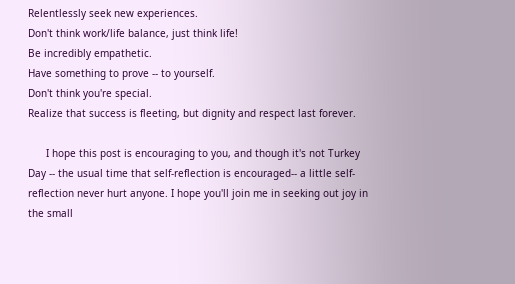Relentlessly seek new experiences.
Don't think work/life balance, just think life!
Be incredibly empathetic.
Have something to prove -- to yourself.
Don't think you're special.
Realize that success is fleeting, but dignity and respect last forever.

      I hope this post is encouraging to you, and though it's not Turkey Day -- the usual time that self-reflection is encouraged-- a little self-reflection never hurt anyone. I hope you'll join me in seeking out joy in the small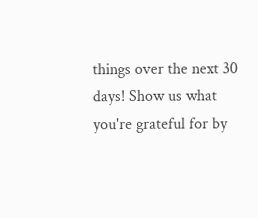things over the next 30 days! Show us what you're grateful for by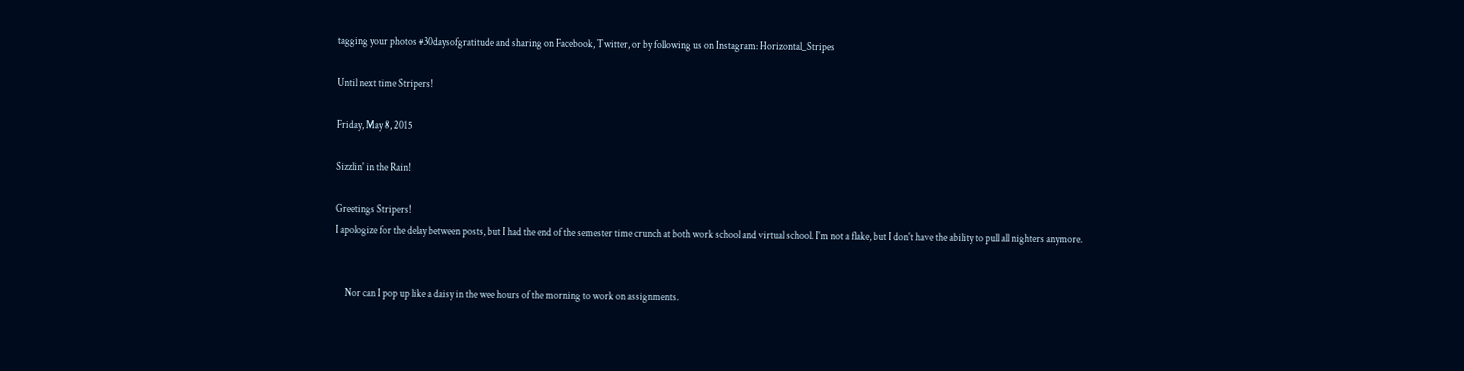tagging your photos #30daysofgratitude and sharing on Facebook, Twitter, or by following us on Instagram: Horizontal_Stripes

Until next time Stripers!

Friday, May 8, 2015

Sizzlin' in the Rain!

Greetings Stripers!
I apologize for the delay between posts, but I had the end of the semester time crunch at both work school and virtual school. I'm not a flake, but I don't have the ability to pull all nighters anymore.


     Nor can I pop up like a daisy in the wee hours of the morning to work on assignments.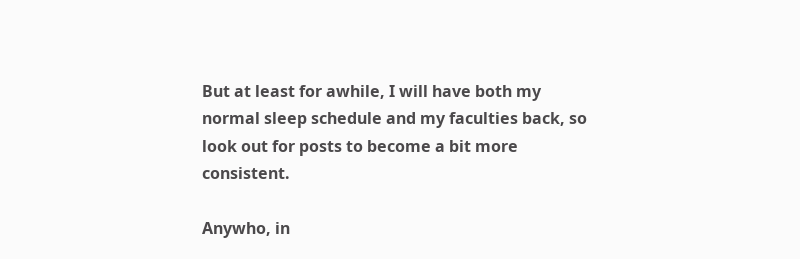But at least for awhile, I will have both my normal sleep schedule and my faculties back, so look out for posts to become a bit more consistent.

Anywho, in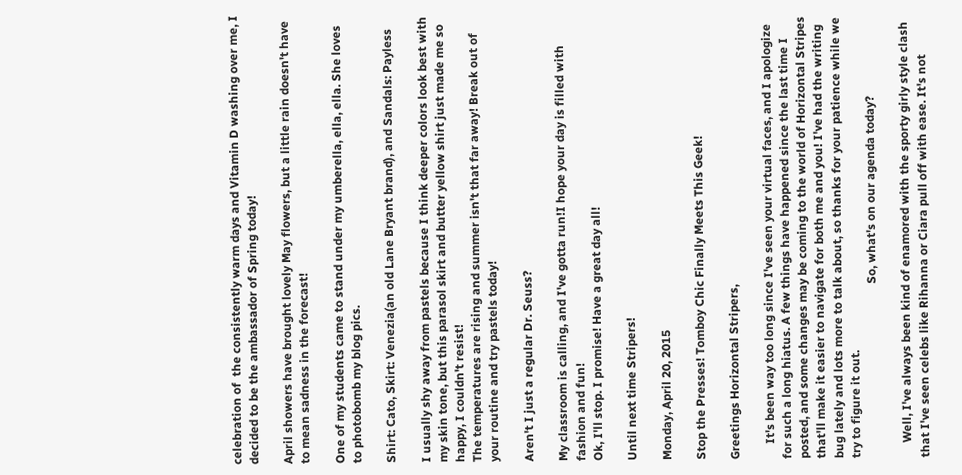celebration of  the consistently warm days and Vitamin D washing over me, I decided to be the ambassador of Spring today!

April showers have brought lovely May flowers, but a little rain doesn't have to mean sadness in the forecast!

One of my students came to stand under my umberella, ella, ella. She loves to photobomb my blog pics.

Shirt: Cato, Skirt: Venezia(an old Lane Bryant brand), and Sandals: Payless

I usually shy away from pastels because I think deeper colors look best with my skin tone, but this parasol skirt and butter yellow shirt just made me so happy, I couldn't resist!
The temperatures are rising and summer isn't that far away! Break out of your routine and try pastels today!

Aren't I just a regular Dr. Seuss?

My classroom is calling, and I've gotta run!I hope your day is filled with fashion and fun!
Ok, I'll stop. I promise! Have a great day all!

Until next time Stripers!

Monday, April 20, 2015

Stop the Presses! Tomboy Chic Finally Meets This Geek!

Greetings Horizontal Stripers,

     It's been way too long since I've seen your virtual faces, and I apologize for such a long hiatus. A few things have happened since the last time I posted, and some changes may be coming to the world of Horizontal Stripes that'll make it easier to navigate for both me and you! I've had the writing bug lately and lots more to talk about, so thanks for your patience while we try to figure it out.
                                                          So, what's on our agenda today?

     Well, I've always been kind of enamored with the sporty girly style clash that I've seen celebs like Rihanna or Ciara pull off with ease. It's not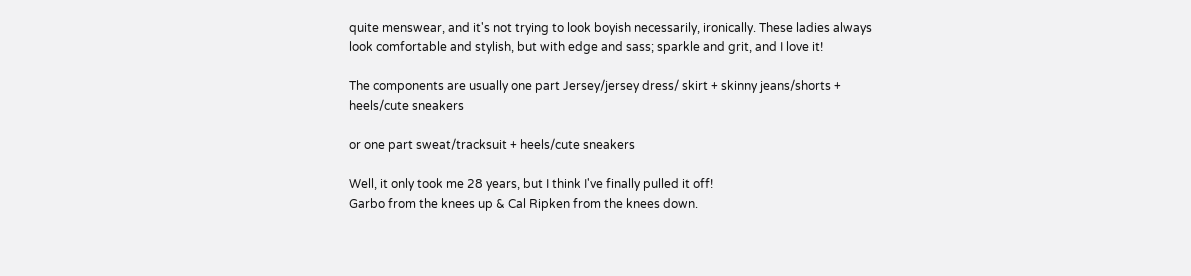quite menswear, and it's not trying to look boyish necessarily, ironically. These ladies always look comfortable and stylish, but with edge and sass; sparkle and grit, and I love it!

The components are usually one part Jersey/jersey dress/ skirt + skinny jeans/shorts + heels/cute sneakers

or one part sweat/tracksuit + heels/cute sneakers

Well, it only took me 28 years, but I think I've finally pulled it off!
Garbo from the knees up & Cal Ripken from the knees down.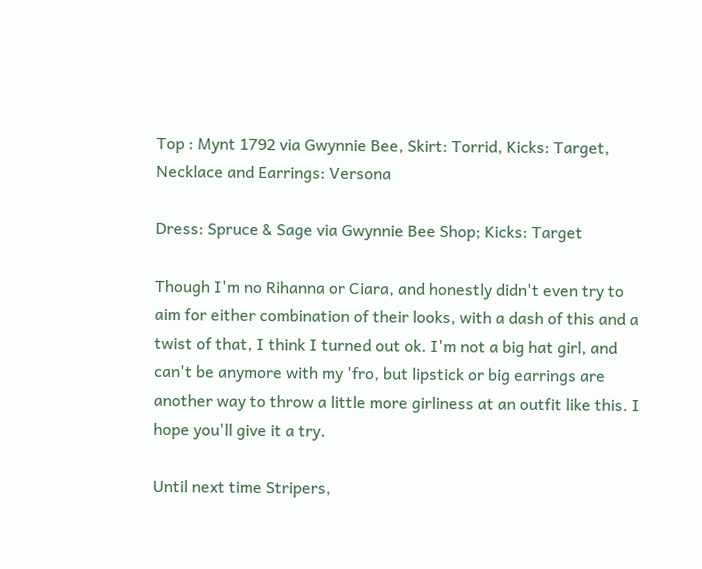Top : Mynt 1792 via Gwynnie Bee, Skirt: Torrid, Kicks: Target, Necklace and Earrings: Versona

Dress: Spruce & Sage via Gwynnie Bee Shop; Kicks: Target

Though I'm no Rihanna or Ciara, and honestly didn't even try to aim for either combination of their looks, with a dash of this and a twist of that, I think I turned out ok. I'm not a big hat girl, and can't be anymore with my 'fro, but lipstick or big earrings are another way to throw a little more girliness at an outfit like this. I hope you'll give it a try.

Until next time Stripers,